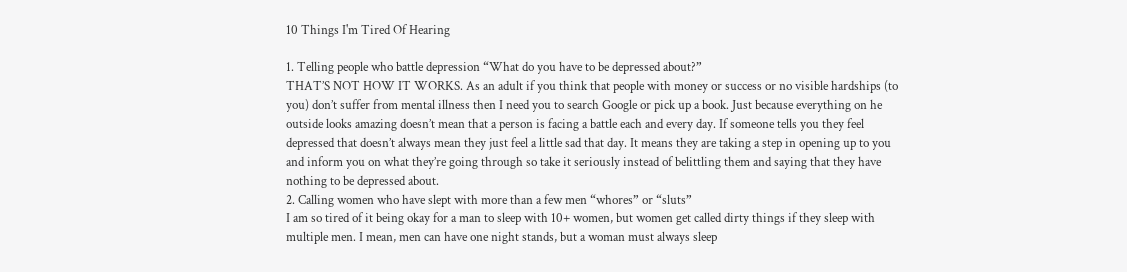10 Things I'm Tired Of Hearing

1. Telling people who battle depression “What do you have to be depressed about?”
THAT’S NOT HOW IT WORKS. As an adult if you think that people with money or success or no visible hardships (to you) don’t suffer from mental illness then I need you to search Google or pick up a book. Just because everything on he outside looks amazing doesn’t mean that a person is facing a battle each and every day. If someone tells you they feel depressed that doesn’t always mean they just feel a little sad that day. It means they are taking a step in opening up to you and inform you on what they’re going through so take it seriously instead of belittling them and saying that they have nothing to be depressed about.
2. Calling women who have slept with more than a few men “whores” or “sluts”
I am so tired of it being okay for a man to sleep with 10+ women, but women get called dirty things if they sleep with multiple men. I mean, men can have one night stands, but a woman must always sleep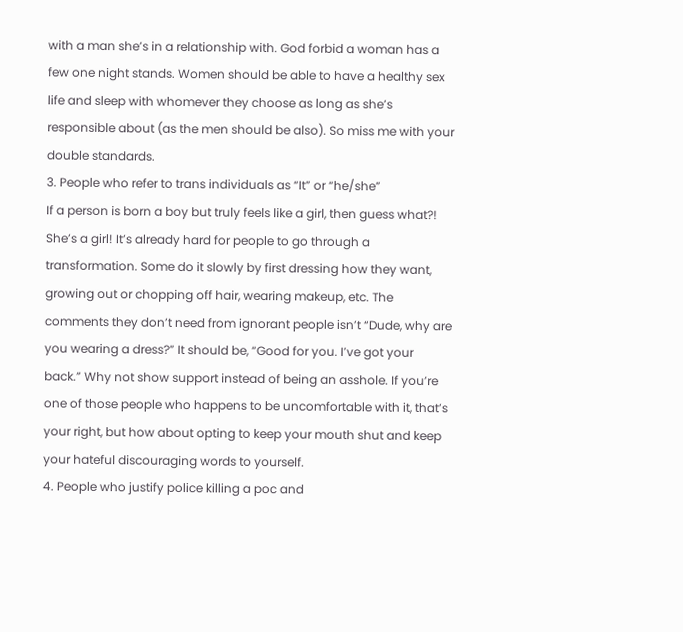with a man she’s in a relationship with. God forbid a woman has a few one night stands. Women should be able to have a healthy sex life and sleep with whomever they choose as long as she’s responsible about (as the men should be also). So miss me with your double standards.
3. People who refer to trans individuals as “It” or “he/she”
If a person is born a boy but truly feels like a girl, then guess what?! She’s a girl! It’s already hard for people to go through a transformation. Some do it slowly by first dressing how they want, growing out or chopping off hair, wearing makeup, etc. The comments they don’t need from ignorant people isn’t “Dude, why are you wearing a dress?” It should be, “Good for you. I’ve got your back.” Why not show support instead of being an asshole. If you’re one of those people who happens to be uncomfortable with it, that’s your right, but how about opting to keep your mouth shut and keep your hateful discouraging words to yourself.
4. People who justify police killing a poc and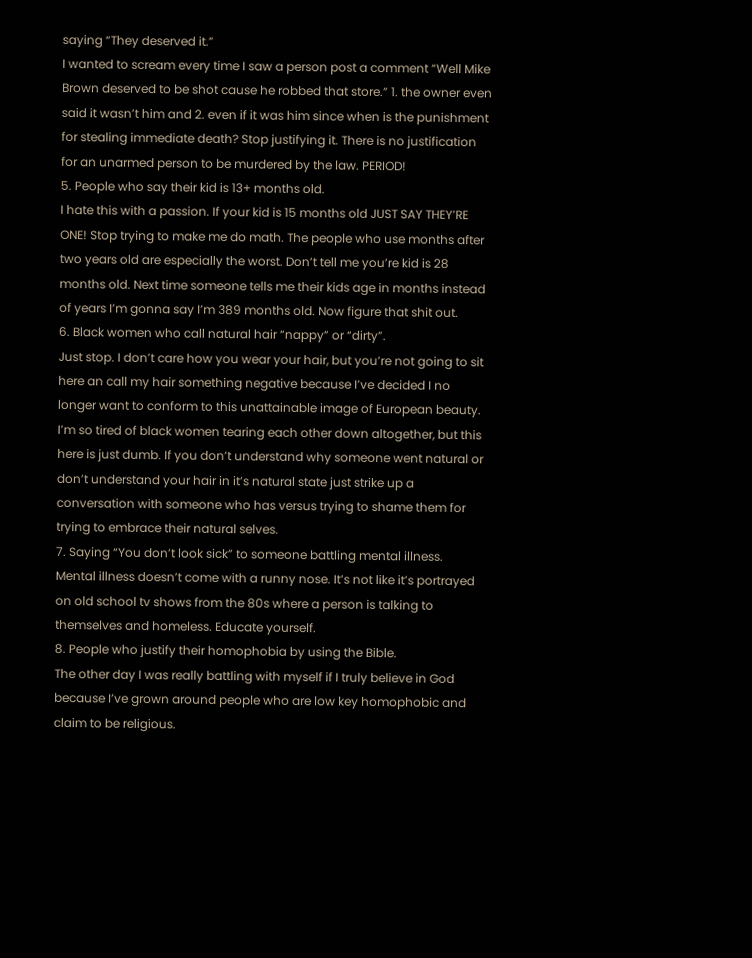saying “They deserved it.”
I wanted to scream every time I saw a person post a comment “Well Mike Brown deserved to be shot cause he robbed that store.” 1. the owner even said it wasn’t him and 2. even if it was him since when is the punishment for stealing immediate death? Stop justifying it. There is no justification for an unarmed person to be murdered by the law. PERIOD!
5. People who say their kid is 13+ months old.
I hate this with a passion. If your kid is 15 months old JUST SAY THEY’RE ONE! Stop trying to make me do math. The people who use months after two years old are especially the worst. Don’t tell me you’re kid is 28 months old. Next time someone tells me their kids age in months instead of years I’m gonna say I’m 389 months old. Now figure that shit out.
6. Black women who call natural hair “nappy” or “dirty”.
Just stop. I don’t care how you wear your hair, but you’re not going to sit here an call my hair something negative because I’ve decided I no longer want to conform to this unattainable image of European beauty. I’m so tired of black women tearing each other down altogether, but this here is just dumb. If you don’t understand why someone went natural or don’t understand your hair in it’s natural state just strike up a conversation with someone who has versus trying to shame them for trying to embrace their natural selves.
7. Saying “You don’t look sick” to someone battling mental illness.
Mental illness doesn’t come with a runny nose. It’s not like it’s portrayed on old school tv shows from the 80s where a person is talking to themselves and homeless. Educate yourself.
8. People who justify their homophobia by using the Bible.
The other day I was really battling with myself if I truly believe in God because I’ve grown around people who are low key homophobic and claim to be religious.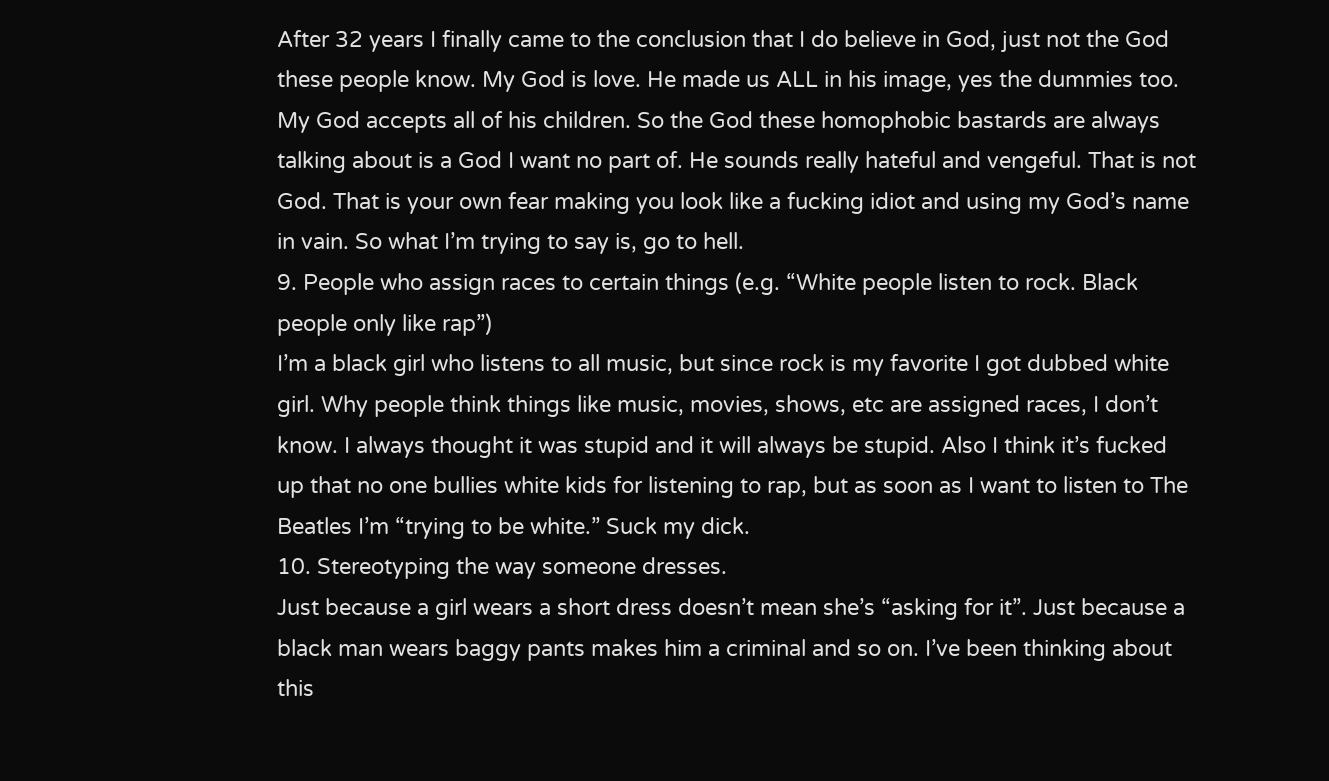After 32 years I finally came to the conclusion that I do believe in God, just not the God these people know. My God is love. He made us ALL in his image, yes the dummies too. My God accepts all of his children. So the God these homophobic bastards are always talking about is a God I want no part of. He sounds really hateful and vengeful. That is not God. That is your own fear making you look like a fucking idiot and using my God’s name in vain. So what I’m trying to say is, go to hell.
9. People who assign races to certain things (e.g. “White people listen to rock. Black people only like rap”)
I’m a black girl who listens to all music, but since rock is my favorite I got dubbed white girl. Why people think things like music, movies, shows, etc are assigned races, I don’t know. I always thought it was stupid and it will always be stupid. Also I think it’s fucked up that no one bullies white kids for listening to rap, but as soon as I want to listen to The Beatles I’m “trying to be white.” Suck my dick.
10. Stereotyping the way someone dresses.
Just because a girl wears a short dress doesn’t mean she’s “asking for it”. Just because a black man wears baggy pants makes him a criminal and so on. I’ve been thinking about this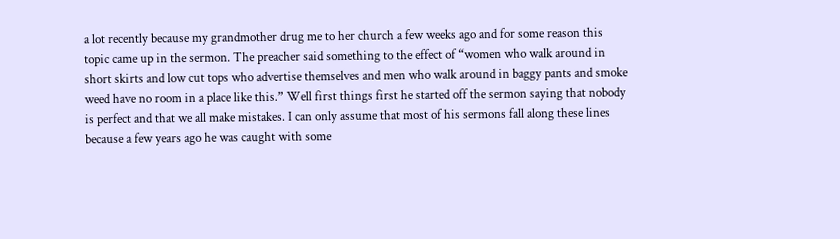a lot recently because my grandmother drug me to her church a few weeks ago and for some reason this topic came up in the sermon. The preacher said something to the effect of “women who walk around in short skirts and low cut tops who advertise themselves and men who walk around in baggy pants and smoke weed have no room in a place like this.” Well first things first he started off the sermon saying that nobody is perfect and that we all make mistakes. I can only assume that most of his sermons fall along these lines because a few years ago he was caught with some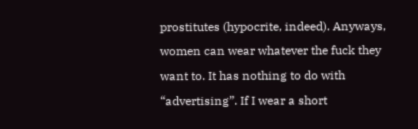prostitutes (hypocrite, indeed). Anyways, women can wear whatever the fuck they want to. It has nothing to do with “advertising”. If I wear a short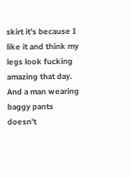skirt it’s because I like it and think my legs look fucking amazing that day. And a man wearing baggy pants doesn’t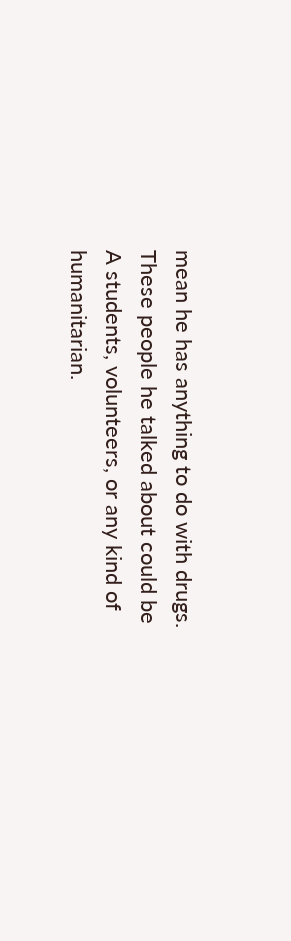mean he has anything to do with drugs. These people he talked about could be A students, volunteers, or any kind of humanitarian.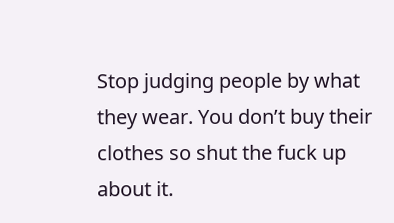Stop judging people by what they wear. You don’t buy their clothes so shut the fuck up about it.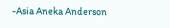-Asia Aneka Anderson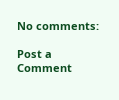No comments:

Post a Comment